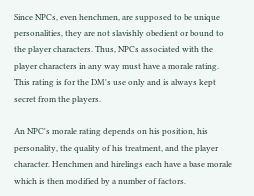Since NPCs, even henchmen, are supposed to be unique personalities, they are not slavishly obedient or bound to the player characters. Thus, NPCs associated with the player characters in any way must have a morale rating. This rating is for the DM's use only and is always kept secret from the players.

An NPC's morale rating depends on his position, his personality, the quality of his treatment, and the player character. Henchmen and hirelings each have a base morale which is then modified by a number of factors.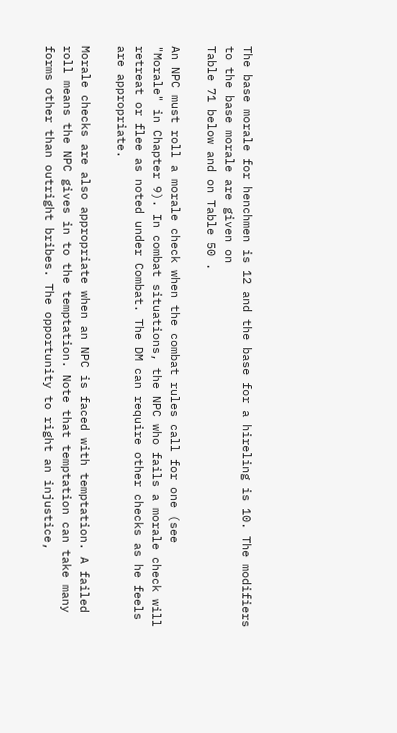The base morale for henchmen is 12 and the base for a hireling is 10. The modifiers to the base morale are given on
Table 71 below and on Table 50 .

An NPC must roll a morale check when the combat rules call for one (see
"Morale" in Chapter 9). In combat situations, the NPC who fails a morale check will retreat or flee as noted under Combat. The DM can require other checks as he feels are appropriate.

Morale checks are also appropriate when an NPC is faced with temptation. A failed roll means the NPC gives in to the temptation. Note that temptation can take many forms other than outright bribes. The opportunity to right an injustice,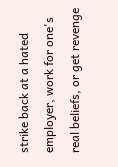strike back at a hated employer, work for one's real beliefs, or get revenge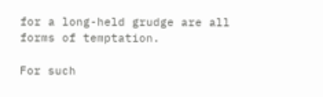for a long-held grudge are all forms of temptation.

For such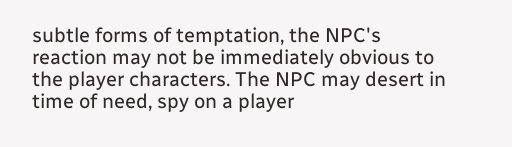subtle forms of temptation, the NPC's reaction may not be immediately obvious to the player characters. The NPC may desert in time of need, spy on a player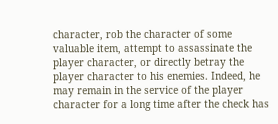character, rob the character of some valuable item, attempt to assassinate the player character, or directly betray the player character to his enemies. Indeed, he may remain in the service of the player character for a long time after the check has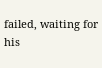failed, waiting for his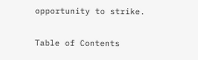opportunity to strike.

Table of Contents